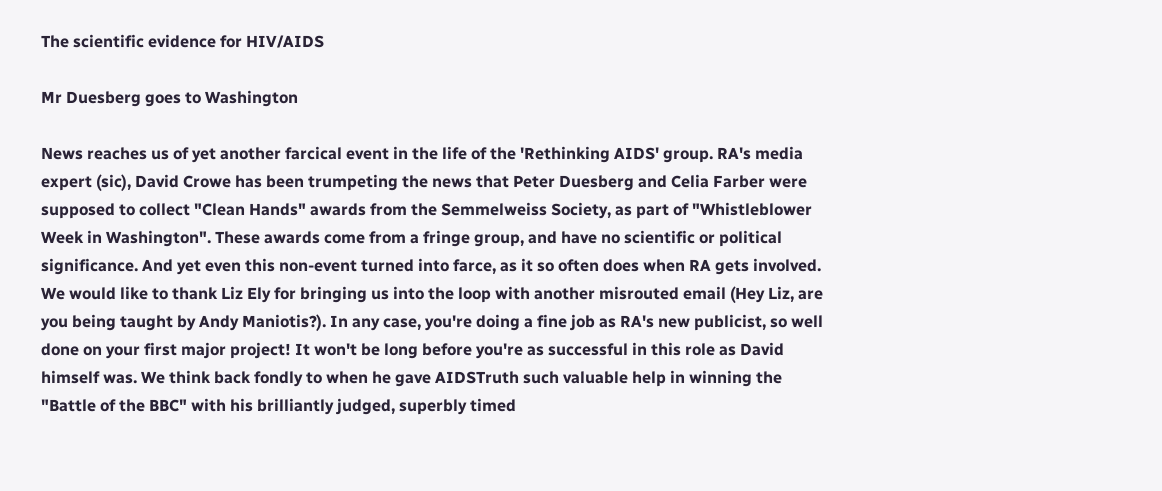The scientific evidence for HIV/AIDS

Mr Duesberg goes to Washington

News reaches us of yet another farcical event in the life of the 'Rethinking AIDS' group. RA's media expert (sic), David Crowe has been trumpeting the news that Peter Duesberg and Celia Farber were supposed to collect "Clean Hands" awards from the Semmelweiss Society, as part of "Whistleblower Week in Washington". These awards come from a fringe group, and have no scientific or political significance. And yet even this non-event turned into farce, as it so often does when RA gets involved. We would like to thank Liz Ely for bringing us into the loop with another misrouted email (Hey Liz, are you being taught by Andy Maniotis?). In any case, you're doing a fine job as RA's new publicist, so well done on your first major project! It won't be long before you're as successful in this role as David himself was. We think back fondly to when he gave AIDSTruth such valuable help in winning the "Battle of the BBC" with his brilliantly judged, superbly timed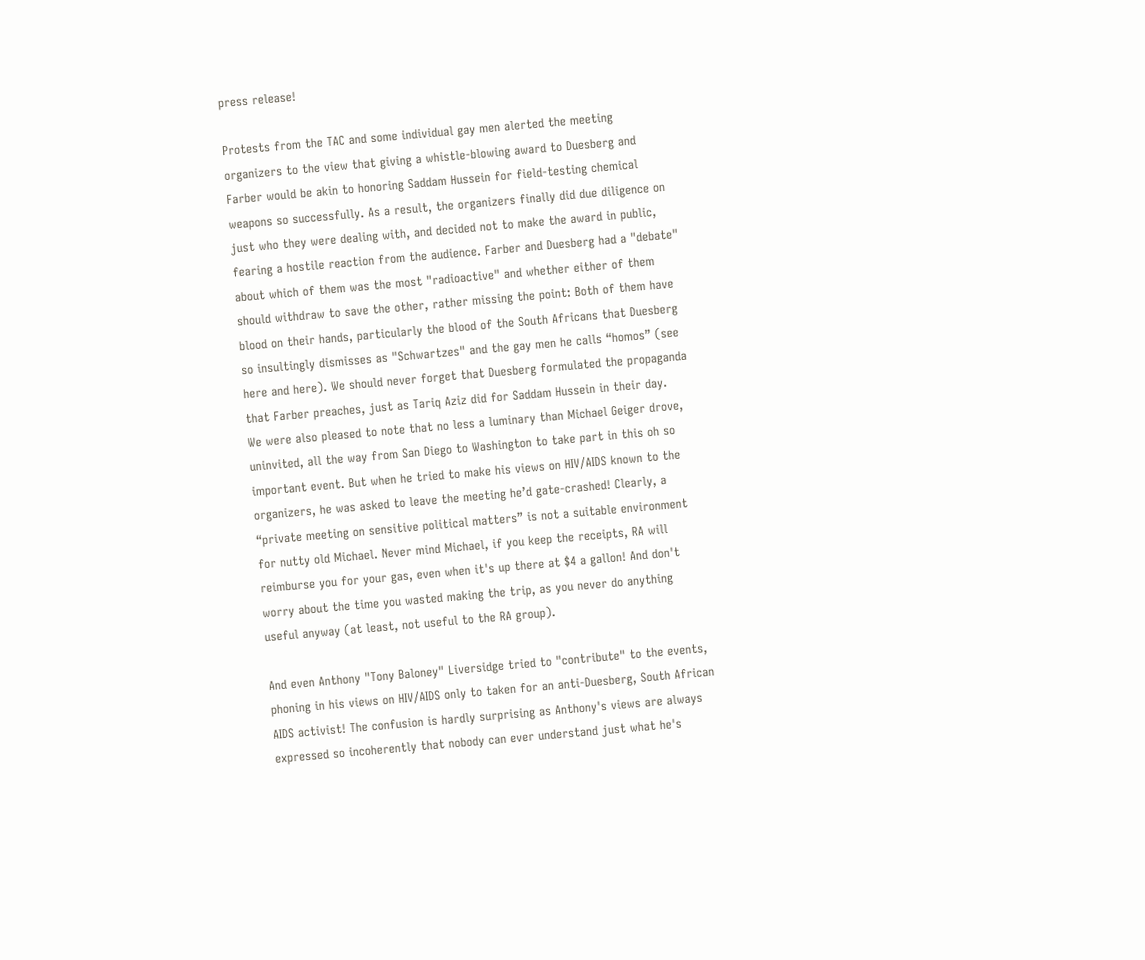press release!

Protests from the TAC and some individual gay men alerted the meeting organizers to the view that giving a whistle-blowing award to Duesberg and Farber would be akin to honoring Saddam Hussein for field-testing chemical weapons so successfully. As a result, the organizers finally did due diligence on just who they were dealing with, and decided not to make the award in public, fearing a hostile reaction from the audience. Farber and Duesberg had a "debate" about which of them was the most "radioactive" and whether either of them should withdraw to save the other, rather missing the point: Both of them have blood on their hands, particularly the blood of the South Africans that Duesberg so insultingly dismisses as "Schwartzes" and the gay men he calls “homos” (see here and here). We should never forget that Duesberg formulated the propaganda that Farber preaches, just as Tariq Aziz did for Saddam Hussein in their day.
We were also pleased to note that no less a luminary than Michael Geiger drove, uninvited, all the way from San Diego to Washington to take part in this oh so important event. But when he tried to make his views on HIV/AIDS known to the organizers, he was asked to leave the meeting he’d gate-crashed! Clearly, a “private meeting on sensitive political matters” is not a suitable environment for nutty old Michael. Never mind Michael, if you keep the receipts, RA will reimburse you for your gas, even when it's up there at $4 a gallon! And don't worry about the time you wasted making the trip, as you never do anything useful anyway (at least, not useful to the RA group).

And even Anthony "Tony Baloney" Liversidge tried to "contribute" to the events, phoning in his views on HIV/AIDS only to taken for an anti-Duesberg, South African AIDS activist! The confusion is hardly surprising as Anthony's views are always expressed so incoherently that nobody can ever understand just what he's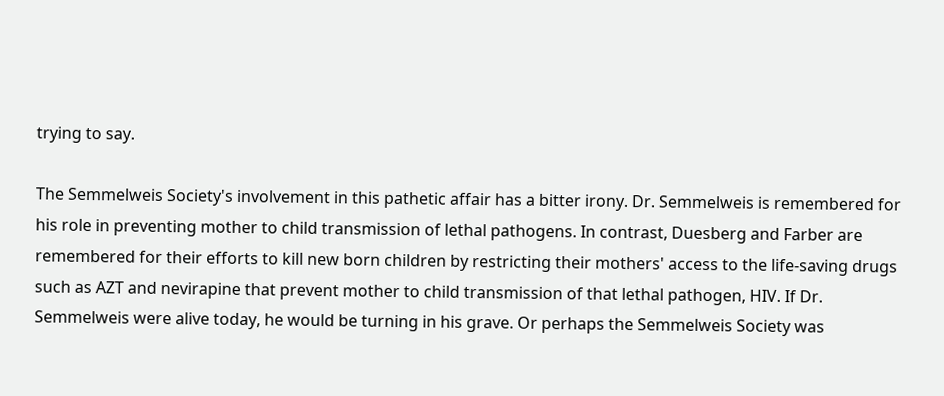trying to say.

The Semmelweis Society's involvement in this pathetic affair has a bitter irony. Dr. Semmelweis is remembered for his role in preventing mother to child transmission of lethal pathogens. In contrast, Duesberg and Farber are remembered for their efforts to kill new born children by restricting their mothers' access to the life-saving drugs such as AZT and nevirapine that prevent mother to child transmission of that lethal pathogen, HIV. If Dr. Semmelweis were alive today, he would be turning in his grave. Or perhaps the Semmelweis Society was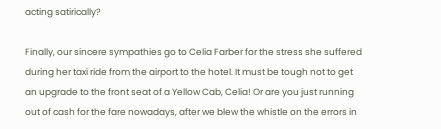acting satirically?

Finally, our sincere sympathies go to Celia Farber for the stress she suffered during her taxi ride from the airport to the hotel. It must be tough not to get an upgrade to the front seat of a Yellow Cab, Celia! Or are you just running out of cash for the fare nowadays, after we blew the whistle on the errors in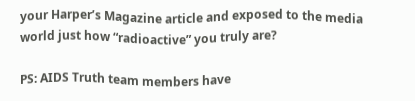your Harper’s Magazine article and exposed to the media world just how “radioactive” you truly are?

PS: AIDS Truth team members have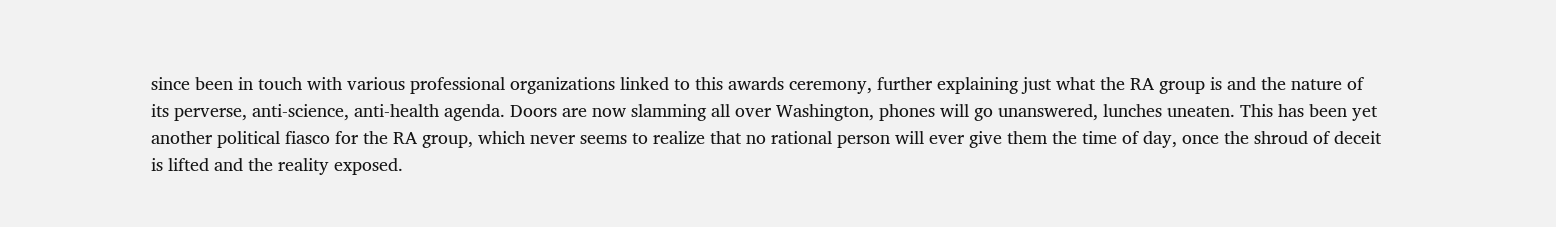since been in touch with various professional organizations linked to this awards ceremony, further explaining just what the RA group is and the nature of its perverse, anti-science, anti-health agenda. Doors are now slamming all over Washington, phones will go unanswered, lunches uneaten. This has been yet another political fiasco for the RA group, which never seems to realize that no rational person will ever give them the time of day, once the shroud of deceit is lifted and the reality exposed.